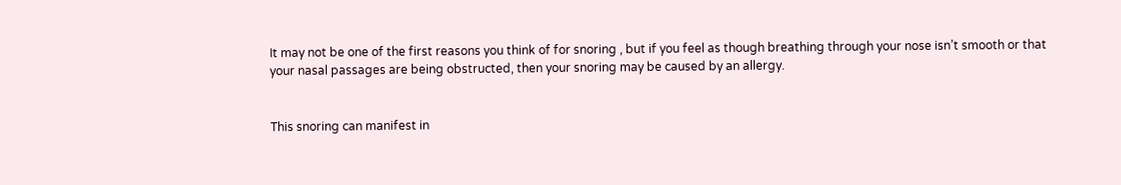It may not be one of the first reasons you think of for snoring , but if you feel as though breathing through your nose isn’t smooth or that your nasal passages are being obstructed, then your snoring may be caused by an allergy.


This snoring can manifest in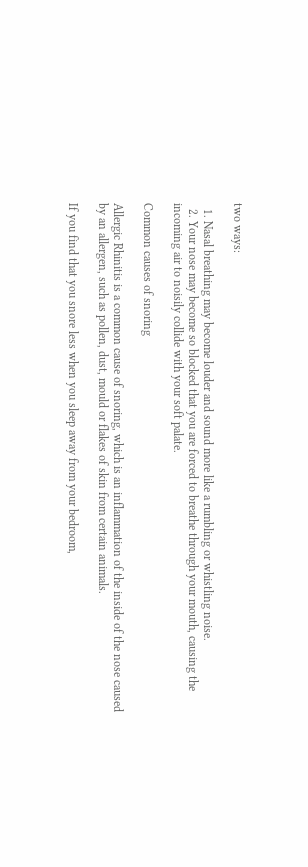two ways:

  1. Nasal breathing may become louder and sound more like a rumbling or whistling noise.
  2. Your nose may become so blocked that you are forced to breathe through your mouth, causing the incoming air to noisily collide with your soft palate.

Common causes of snoring

Allergic Rhinitis is a common cause of snoring, which is an inflammation of the inside of the nose caused by an allergen, such as pollen, dust, mould or flakes of skin from certain animals.

If you find that you snore less when you sleep away from your bedroom,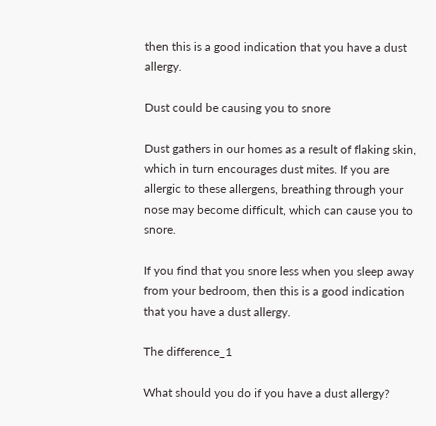then this is a good indication that you have a dust allergy.

Dust could be causing you to snore

Dust gathers in our homes as a result of flaking skin, which in turn encourages dust mites. If you are allergic to these allergens, breathing through your nose may become difficult, which can cause you to snore.

If you find that you snore less when you sleep away from your bedroom, then this is a good indication that you have a dust allergy.

The difference_1

What should you do if you have a dust allergy?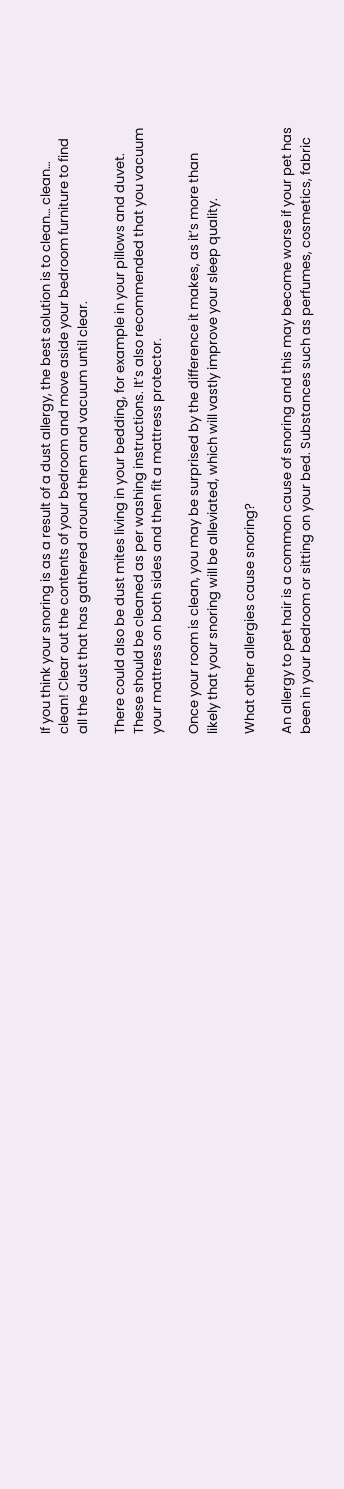If you think your snoring is as a result of a dust allergy, the best solution is to clean… clean… clean! Clear out the contents of your bedroom and move aside your bedroom furniture to find all the dust that has gathered around them and vacuum until clear.

There could also be dust mites living in your bedding, for example in your pillows and duvet. These should be cleaned as per washing instructions. It’s also recommended that you vacuum your mattress on both sides and then fit a mattress protector.

Once your room is clean, you may be surprised by the difference it makes, as it’s more than likely that your snoring will be alleviated, which will vastly improve your sleep quality.

What other allergies cause snoring?

An allergy to pet hair is a common cause of snoring and this may become worse if your pet has been in your bedroom or sitting on your bed. Substances such as perfumes, cosmetics, fabric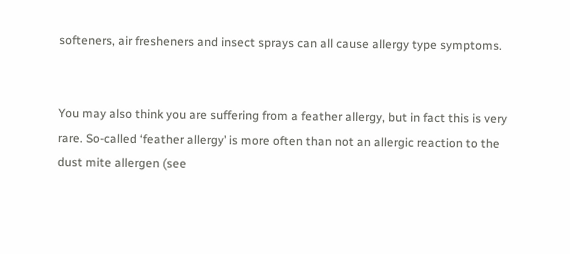softeners, air fresheners and insect sprays can all cause allergy type symptoms.


You may also think you are suffering from a feather allergy, but in fact this is very rare. So-called ‘feather allergy’ is more often than not an allergic reaction to the dust mite allergen (see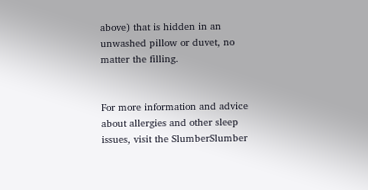above) that is hidden in an unwashed pillow or duvet, no matter the filling.


For more information and advice about allergies and other sleep issues, visit the SlumberSlumber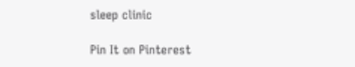sleep clinic

Pin It on Pinterest